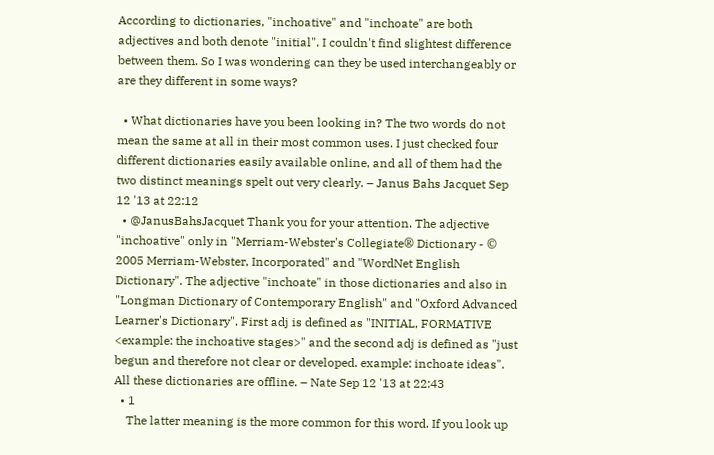According to dictionaries, "inchoative" and "inchoate" are both adjectives and both denote "initial". I couldn't find slightest difference between them. So I was wondering can they be used interchangeably or are they different in some ways?

  • What dictionaries have you been looking in? The two words do not mean the same at all in their most common uses. I just checked four different dictionaries easily available online, and all of them had the two distinct meanings spelt out very clearly. – Janus Bahs Jacquet Sep 12 '13 at 22:12
  • @JanusBahsJacquet Thank you for your attention. The adjective "inchoative" only in "Merriam-Webster's Collegiate® Dictionary - © 2005 Merriam-Webster, Incorporated" and "WordNet English Dictionary". The adjective "inchoate" in those dictionaries and also in "Longman Dictionary of Contemporary English" and "Oxford Advanced Learner's Dictionary". First adj is defined as "INITIAL, FORMATIVE <example: the inchoative stages>" and the second adj is defined as "just begun and therefore not clear or developed. example: inchoate ideas". All these dictionaries are offline. – Nate Sep 12 '13 at 22:43
  • 1
    The latter meaning is the more common for this word. If you look up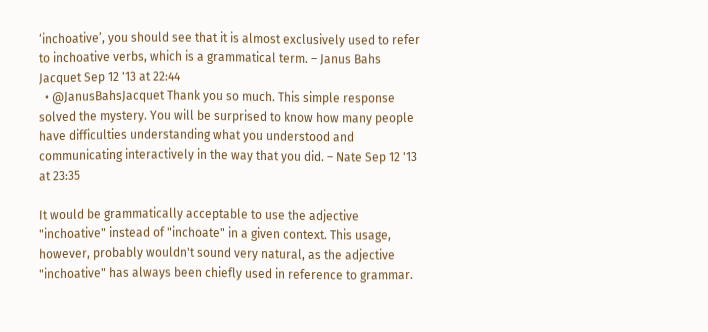‘inchoative’, you should see that it is almost exclusively used to refer to inchoative verbs, which is a grammatical term. – Janus Bahs Jacquet Sep 12 '13 at 22:44
  • @JanusBahsJacquet Thank you so much. This simple response solved the mystery. You will be surprised to know how many people have difficulties understanding what you understood and communicating interactively in the way that you did. – Nate Sep 12 '13 at 23:35

It would be grammatically acceptable to use the adjective "inchoative" instead of "inchoate" in a given context. This usage, however, probably wouldn't sound very natural, as the adjective "inchoative" has always been chiefly used in reference to grammar.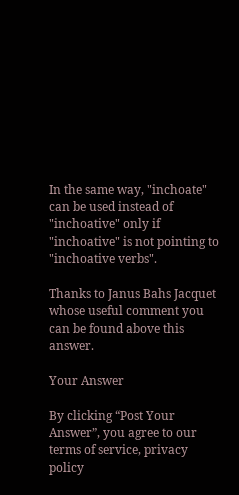In the same way, "inchoate" can be used instead of "inchoative" only if "inchoative" is not pointing to "inchoative verbs".

Thanks to Janus Bahs Jacquet whose useful comment you can be found above this answer.

Your Answer

By clicking “Post Your Answer”, you agree to our terms of service, privacy policy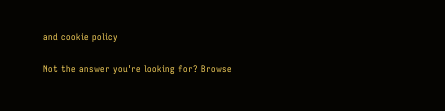and cookie policy

Not the answer you're looking for? Browse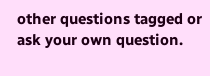other questions tagged or ask your own question.